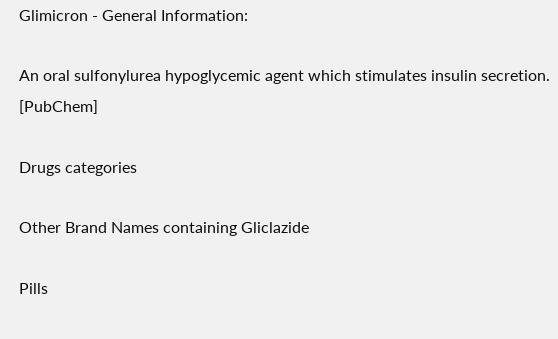Glimicron - General Information:

An oral sulfonylurea hypoglycemic agent which stimulates insulin secretion. [PubChem]

Drugs categories

Other Brand Names containing Gliclazide

Pills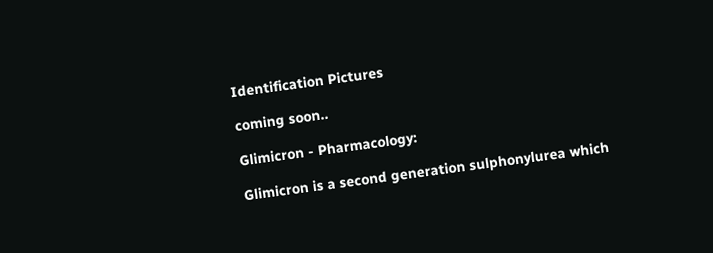Identification Pictures

coming soon..

Glimicron - Pharmacology:

Glimicron is a second generation sulphonylurea which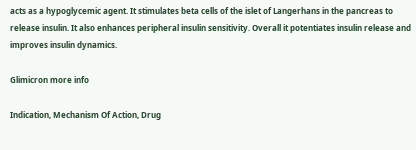acts as a hypoglycemic agent. It stimulates beta cells of the islet of Langerhans in the pancreas to release insulin. It also enhances peripheral insulin sensitivity. Overall it potentiates insulin release and improves insulin dynamics.

Glimicron more info

Indication, Mechanism Of Action, Drug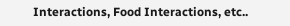Interactions, Food Interactions, etc..